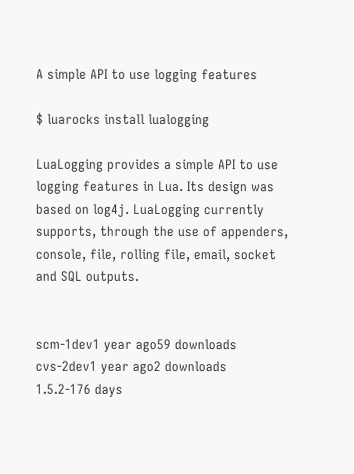A simple API to use logging features

$ luarocks install lualogging

LuaLogging provides a simple API to use logging features in Lua. Its design was
based on log4j. LuaLogging currently supports, through the use of appenders,
console, file, rolling file, email, socket and SQL outputs.


scm-1dev1 year ago59 downloads
cvs-2dev1 year ago2 downloads
1.5.2-176 days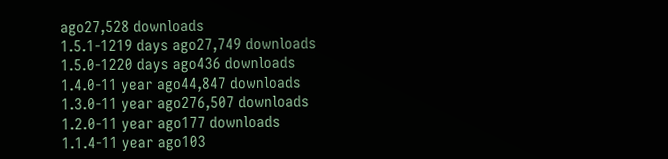ago27,528 downloads
1.5.1-1219 days ago27,749 downloads
1.5.0-1220 days ago436 downloads
1.4.0-11 year ago44,847 downloads
1.3.0-11 year ago276,507 downloads
1.2.0-11 year ago177 downloads
1.1.4-11 year ago103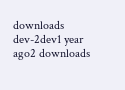downloads
dev-2dev1 year ago2 downloads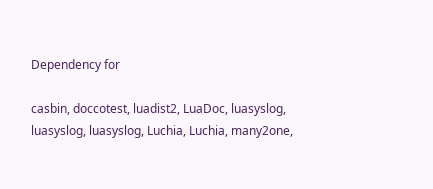Dependency for

casbin, doccotest, luadist2, LuaDoc, luasyslog, luasyslog, luasyslog, Luchia, Luchia, many2one,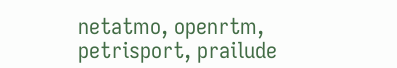netatmo, openrtm, petrisport, prailude